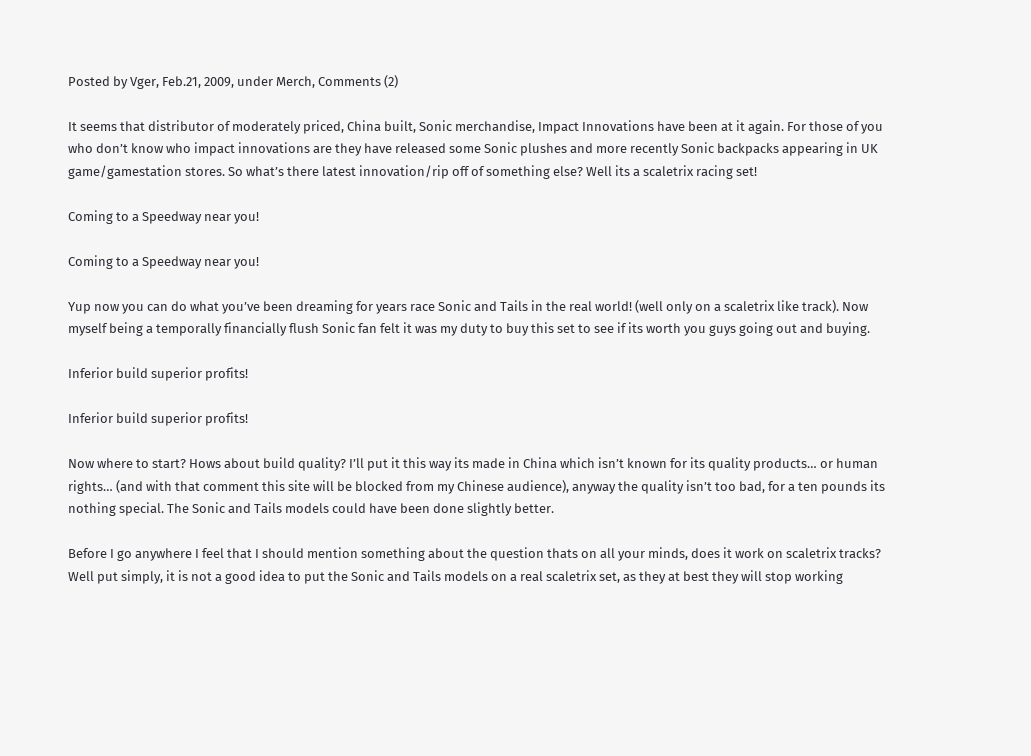Posted by Vger, Feb.21, 2009, under Merch, Comments (2)

It seems that distributor of moderately priced, China built, Sonic merchandise, Impact Innovations have been at it again. For those of you who don’t know who impact innovations are they have released some Sonic plushes and more recently Sonic backpacks appearing in UK game/gamestation stores. So what’s there latest innovation/rip off of something else? Well its a scaletrix racing set!

Coming to a Speedway near you!

Coming to a Speedway near you!

Yup now you can do what you’ve been dreaming for years race Sonic and Tails in the real world! (well only on a scaletrix like track). Now myself being a temporally financially flush Sonic fan felt it was my duty to buy this set to see if its worth you guys going out and buying.

Inferior build superior profits!

Inferior build superior profits!

Now where to start? Hows about build quality? I’ll put it this way its made in China which isn’t known for its quality products… or human rights… (and with that comment this site will be blocked from my Chinese audience), anyway the quality isn’t too bad, for a ten pounds its nothing special. The Sonic and Tails models could have been done slightly better.

Before I go anywhere I feel that I should mention something about the question thats on all your minds, does it work on scaletrix tracks? Well put simply, it is not a good idea to put the Sonic and Tails models on a real scaletrix set, as they at best they will stop working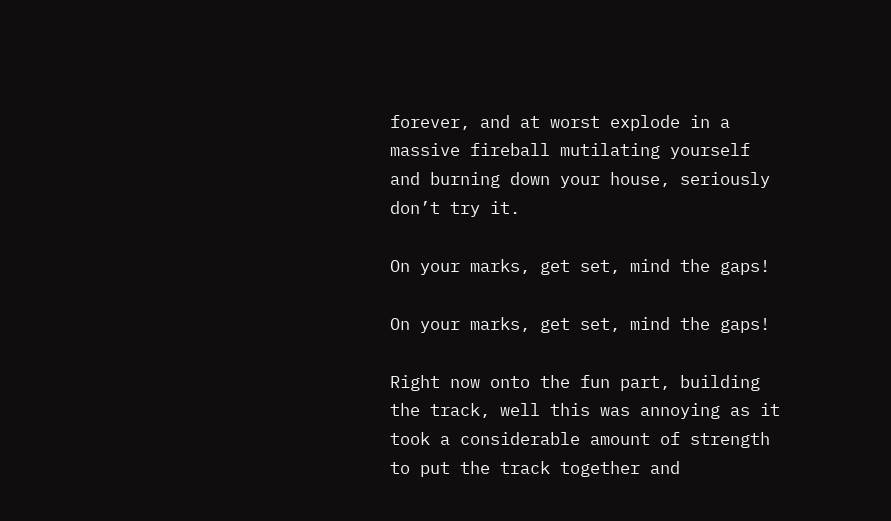forever, and at worst explode in a massive fireball mutilating yourself and burning down your house, seriously don’t try it.

On your marks, get set, mind the gaps!

On your marks, get set, mind the gaps!

Right now onto the fun part, building the track, well this was annoying as it took a considerable amount of strength to put the track together and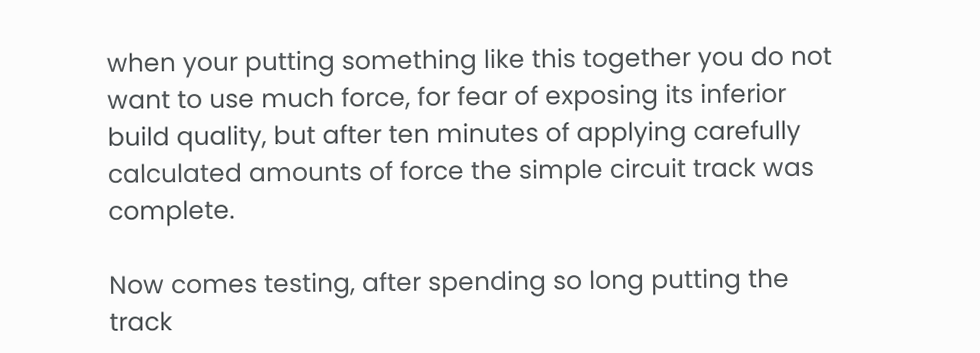when your putting something like this together you do not want to use much force, for fear of exposing its inferior build quality, but after ten minutes of applying carefully calculated amounts of force the simple circuit track was complete.

Now comes testing, after spending so long putting the track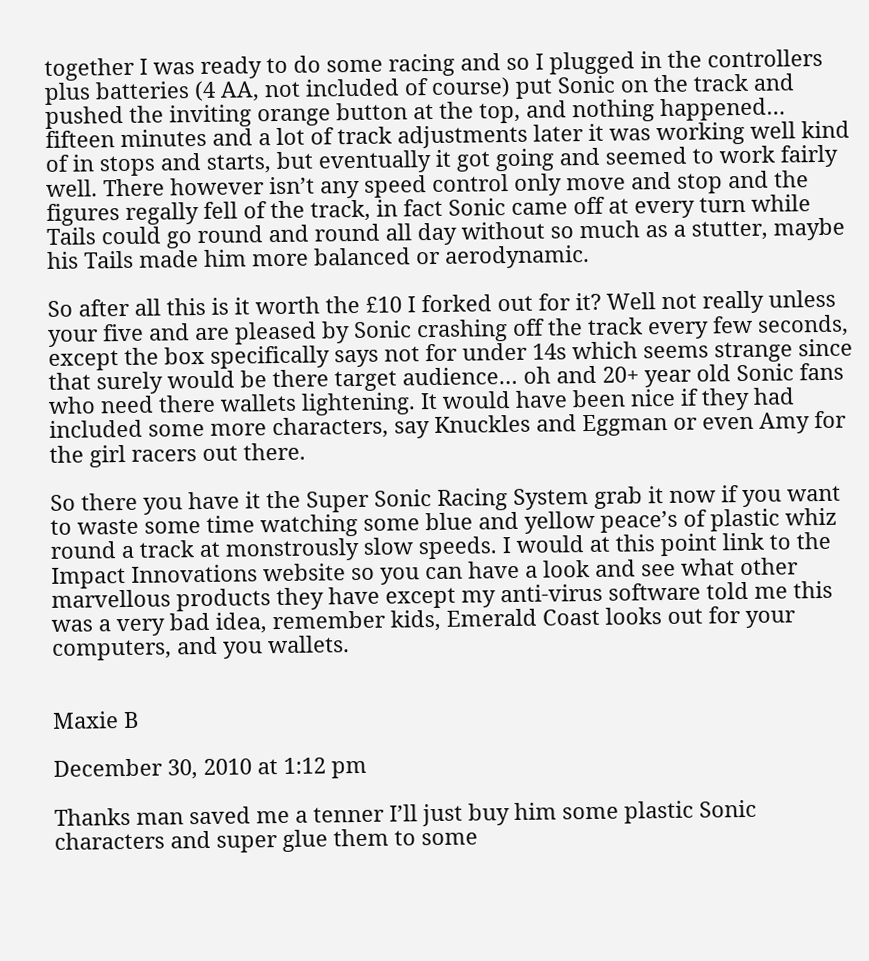together I was ready to do some racing and so I plugged in the controllers plus batteries (4 AA, not included of course) put Sonic on the track and pushed the inviting orange button at the top, and nothing happened… fifteen minutes and a lot of track adjustments later it was working well kind of in stops and starts, but eventually it got going and seemed to work fairly well. There however isn’t any speed control only move and stop and the figures regally fell of the track, in fact Sonic came off at every turn while Tails could go round and round all day without so much as a stutter, maybe his Tails made him more balanced or aerodynamic.

So after all this is it worth the £10 I forked out for it? Well not really unless your five and are pleased by Sonic crashing off the track every few seconds, except the box specifically says not for under 14s which seems strange since that surely would be there target audience… oh and 20+ year old Sonic fans who need there wallets lightening. It would have been nice if they had included some more characters, say Knuckles and Eggman or even Amy for the girl racers out there.

So there you have it the Super Sonic Racing System grab it now if you want to waste some time watching some blue and yellow peace’s of plastic whiz round a track at monstrously slow speeds. I would at this point link to the Impact Innovations website so you can have a look and see what other marvellous products they have except my anti-virus software told me this was a very bad idea, remember kids, Emerald Coast looks out for your computers, and you wallets.


Maxie B

December 30, 2010 at 1:12 pm

Thanks man saved me a tenner I’ll just buy him some plastic Sonic characters and super glue them to some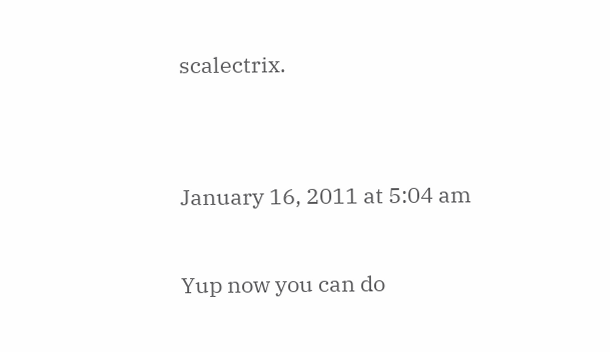scalectrix.


January 16, 2011 at 5:04 am

Yup now you can do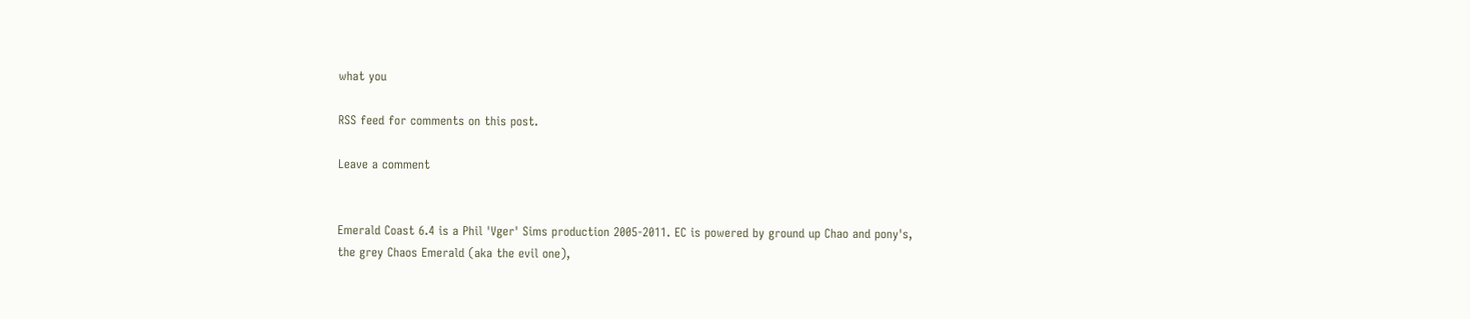what you

RSS feed for comments on this post.

Leave a comment


Emerald Coast 6.4 is a Phil 'Vger' Sims production 2005-2011. EC is powered by ground up Chao and pony's,
the grey Chaos Emerald (aka the evil one),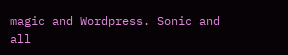magic and Wordpress. Sonic and all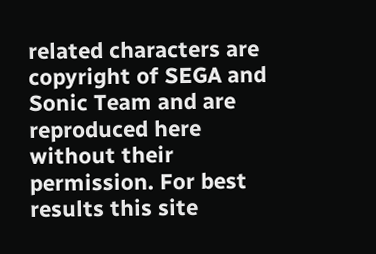related characters are copyright of SEGA and Sonic Team and are
reproduced here without their permission. For best results this site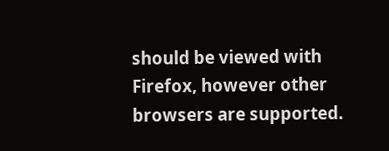should be viewed with Firefox, however other browsers are supported.